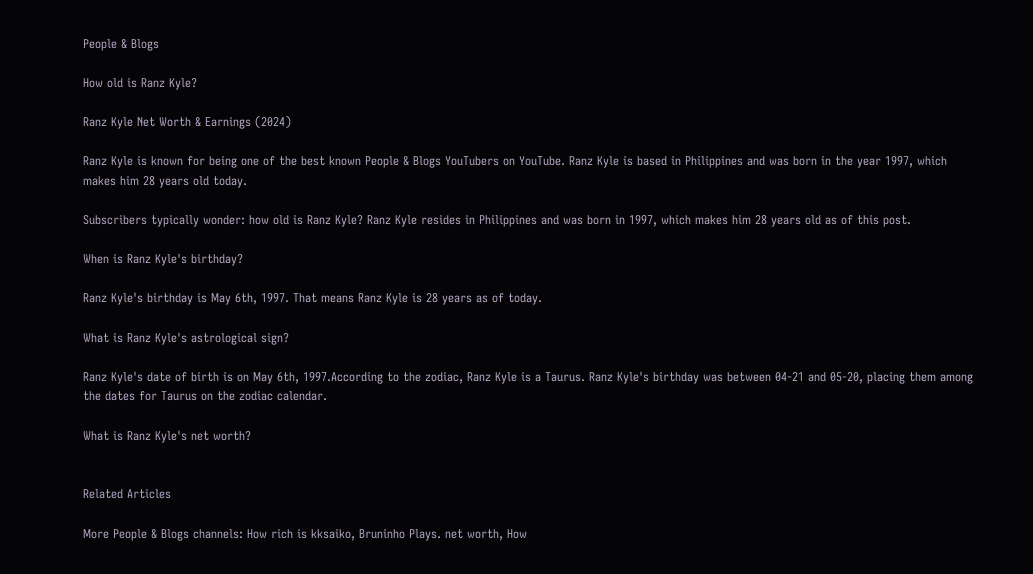People & Blogs

How old is Ranz Kyle?

Ranz Kyle Net Worth & Earnings (2024)

Ranz Kyle is known for being one of the best known People & Blogs YouTubers on YouTube. Ranz Kyle is based in Philippines and was born in the year 1997, which makes him 28 years old today.

Subscribers typically wonder: how old is Ranz Kyle? Ranz Kyle resides in Philippines and was born in 1997, which makes him 28 years old as of this post.

When is Ranz Kyle's birthday?

Ranz Kyle's birthday is May 6th, 1997. That means Ranz Kyle is 28 years as of today.

What is Ranz Kyle's astrological sign?

Ranz Kyle's date of birth is on May 6th, 1997.According to the zodiac, Ranz Kyle is a Taurus. Ranz Kyle's birthday was between 04-21 and 05-20, placing them among the dates for Taurus on the zodiac calendar.

What is Ranz Kyle's net worth?


Related Articles

More People & Blogs channels: How rich is kksaiko, Bruninho Plays. net worth, How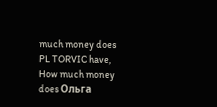much money does PL TORVIC have, How much money does Ольга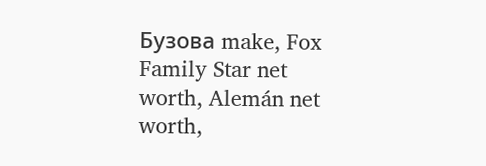Бузова make, Fox Family Star net worth, Alemán net worth,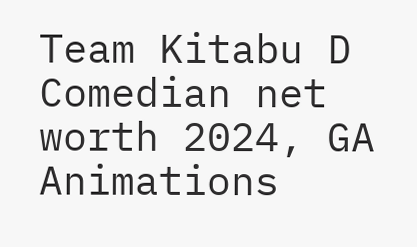Team Kitabu D Comedian net worth 2024, GA Animations